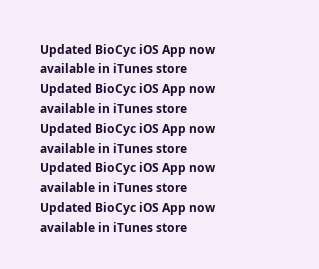Updated BioCyc iOS App now
available in iTunes store
Updated BioCyc iOS App now
available in iTunes store
Updated BioCyc iOS App now
available in iTunes store
Updated BioCyc iOS App now
available in iTunes store
Updated BioCyc iOS App now
available in iTunes store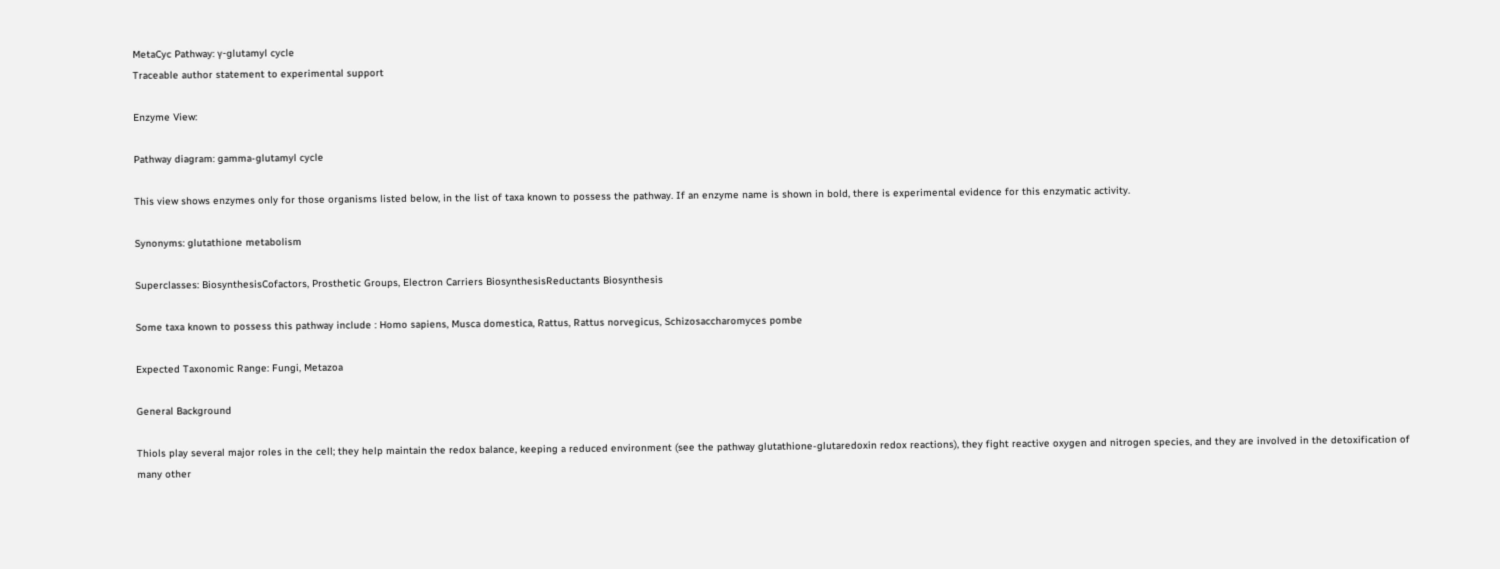MetaCyc Pathway: γ-glutamyl cycle
Traceable author statement to experimental support

Enzyme View:

Pathway diagram: gamma-glutamyl cycle

This view shows enzymes only for those organisms listed below, in the list of taxa known to possess the pathway. If an enzyme name is shown in bold, there is experimental evidence for this enzymatic activity.

Synonyms: glutathione metabolism

Superclasses: BiosynthesisCofactors, Prosthetic Groups, Electron Carriers BiosynthesisReductants Biosynthesis

Some taxa known to possess this pathway include : Homo sapiens, Musca domestica, Rattus, Rattus norvegicus, Schizosaccharomyces pombe

Expected Taxonomic Range: Fungi, Metazoa

General Background

Thiols play several major roles in the cell; they help maintain the redox balance, keeping a reduced environment (see the pathway glutathione-glutaredoxin redox reactions), they fight reactive oxygen and nitrogen species, and they are involved in the detoxification of many other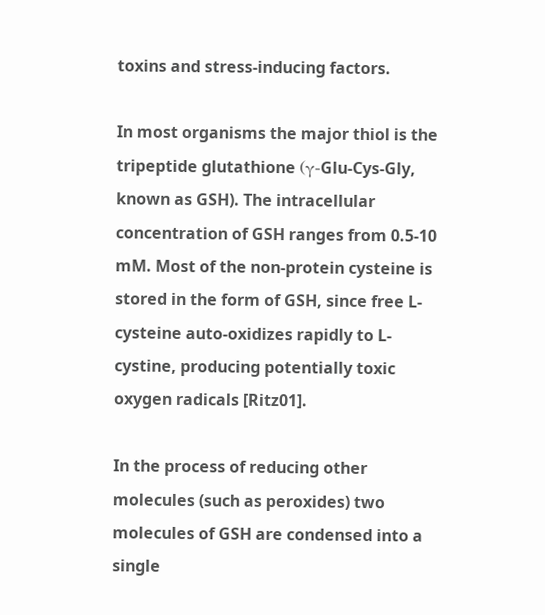toxins and stress-inducing factors.

In most organisms the major thiol is the tripeptide glutathione (γ-Glu-Cys-Gly, known as GSH). The intracellular concentration of GSH ranges from 0.5-10 mM. Most of the non-protein cysteine is stored in the form of GSH, since free L-cysteine auto-oxidizes rapidly to L-cystine, producing potentially toxic oxygen radicals [Ritz01].

In the process of reducing other molecules (such as peroxides) two molecules of GSH are condensed into a single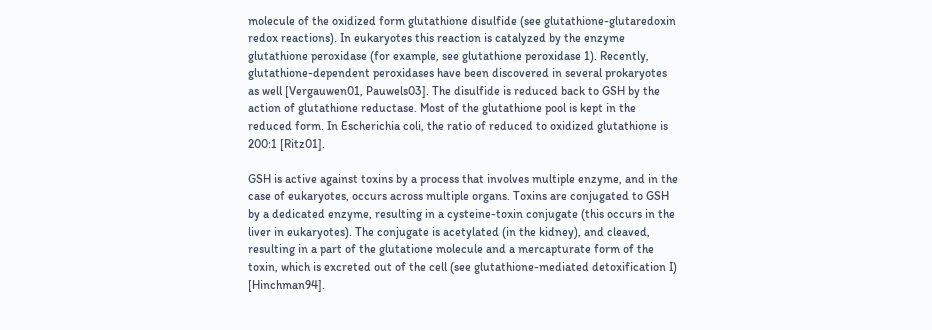molecule of the oxidized form glutathione disulfide (see glutathione-glutaredoxin redox reactions). In eukaryotes this reaction is catalyzed by the enzyme glutathione peroxidase (for example, see glutathione peroxidase 1). Recently, glutathione-dependent peroxidases have been discovered in several prokaryotes as well [Vergauwen01, Pauwels03]. The disulfide is reduced back to GSH by the action of glutathione reductase. Most of the glutathione pool is kept in the reduced form. In Escherichia coli, the ratio of reduced to oxidized glutathione is 200:1 [Ritz01].

GSH is active against toxins by a process that involves multiple enzyme, and in the case of eukaryotes, occurs across multiple organs. Toxins are conjugated to GSH by a dedicated enzyme, resulting in a cysteine-toxin conjugate (this occurs in the liver in eukaryotes). The conjugate is acetylated (in the kidney), and cleaved, resulting in a part of the glutatione molecule and a mercapturate form of the toxin, which is excreted out of the cell (see glutathione-mediated detoxification I) [Hinchman94].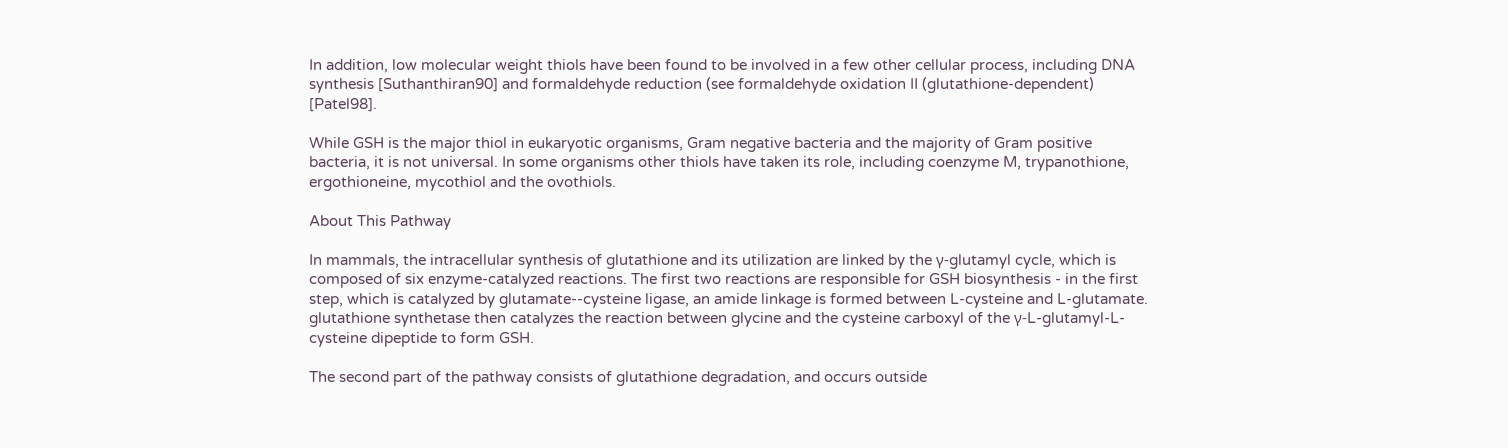In addition, low molecular weight thiols have been found to be involved in a few other cellular process, including DNA synthesis [Suthanthiran90] and formaldehyde reduction (see formaldehyde oxidation II (glutathione-dependent) [Patel98].

While GSH is the major thiol in eukaryotic organisms, Gram negative bacteria and the majority of Gram positive bacteria, it is not universal. In some organisms other thiols have taken its role, including coenzyme M, trypanothione, ergothioneine, mycothiol and the ovothiols.

About This Pathway

In mammals, the intracellular synthesis of glutathione and its utilization are linked by the γ-glutamyl cycle, which is composed of six enzyme-catalyzed reactions. The first two reactions are responsible for GSH biosynthesis - in the first step, which is catalyzed by glutamate--cysteine ligase, an amide linkage is formed between L-cysteine and L-glutamate. glutathione synthetase then catalyzes the reaction between glycine and the cysteine carboxyl of the γ-L-glutamyl-L-cysteine dipeptide to form GSH.

The second part of the pathway consists of glutathione degradation, and occurs outside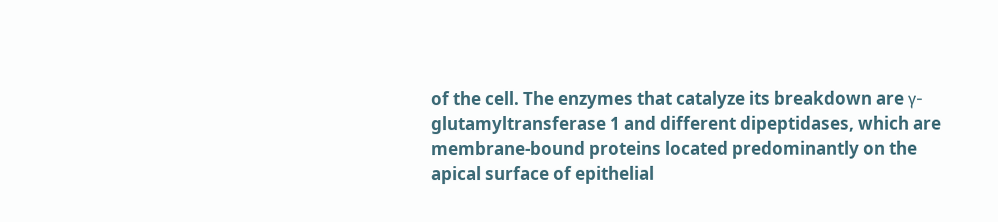of the cell. The enzymes that catalyze its breakdown are γ-glutamyltransferase 1 and different dipeptidases, which are membrane-bound proteins located predominantly on the apical surface of epithelial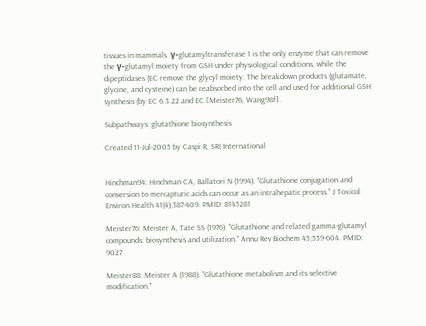tissues in mammals. γ-glutamyltransferase 1 is the only enzyme that can remove the γ-glutamyl moiety from GSH under physiological conditions, while the dipeptidases (EC remove the glycyl moiety. The breakdown products (glutamate, glycine, and cysteine) can be reabsorbed into the cell and used for additional GSH synthesis (by EC 6.3.22 and EC [Meister76, Wang98f].

Subpathways: glutathione biosynthesis

Created 11-Jul-2005 by Caspi R, SRI International


Hinchman94: Hinchman CA, Ballatori N (1994). "Glutathione conjugation and conversion to mercapturic acids can occur as an intrahepatic process." J Toxicol Environ Health 41(4);387-409. PMID: 8145281

Meister76: Meister A, Tate SS (1976). "Glutathione and related gamma-glutamyl compounds: biosynthesis and utilization." Annu Rev Biochem 45;559-604. PMID: 9027

Meister88: Meister A (1988). "Glutathione metabolism and its selective modification."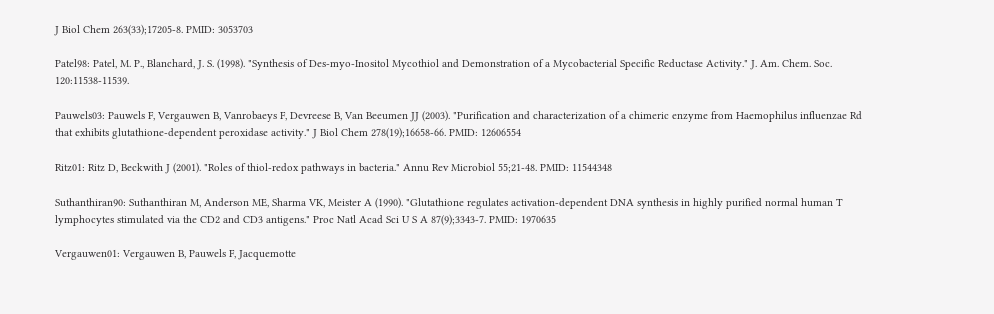J Biol Chem 263(33);17205-8. PMID: 3053703

Patel98: Patel, M. P., Blanchard, J. S. (1998). "Synthesis of Des-myo-Inositol Mycothiol and Demonstration of a Mycobacterial Specific Reductase Activity." J. Am. Chem. Soc. 120:11538-11539.

Pauwels03: Pauwels F, Vergauwen B, Vanrobaeys F, Devreese B, Van Beeumen JJ (2003). "Purification and characterization of a chimeric enzyme from Haemophilus influenzae Rd that exhibits glutathione-dependent peroxidase activity." J Biol Chem 278(19);16658-66. PMID: 12606554

Ritz01: Ritz D, Beckwith J (2001). "Roles of thiol-redox pathways in bacteria." Annu Rev Microbiol 55;21-48. PMID: 11544348

Suthanthiran90: Suthanthiran M, Anderson ME, Sharma VK, Meister A (1990). "Glutathione regulates activation-dependent DNA synthesis in highly purified normal human T lymphocytes stimulated via the CD2 and CD3 antigens." Proc Natl Acad Sci U S A 87(9);3343-7. PMID: 1970635

Vergauwen01: Vergauwen B, Pauwels F, Jacquemotte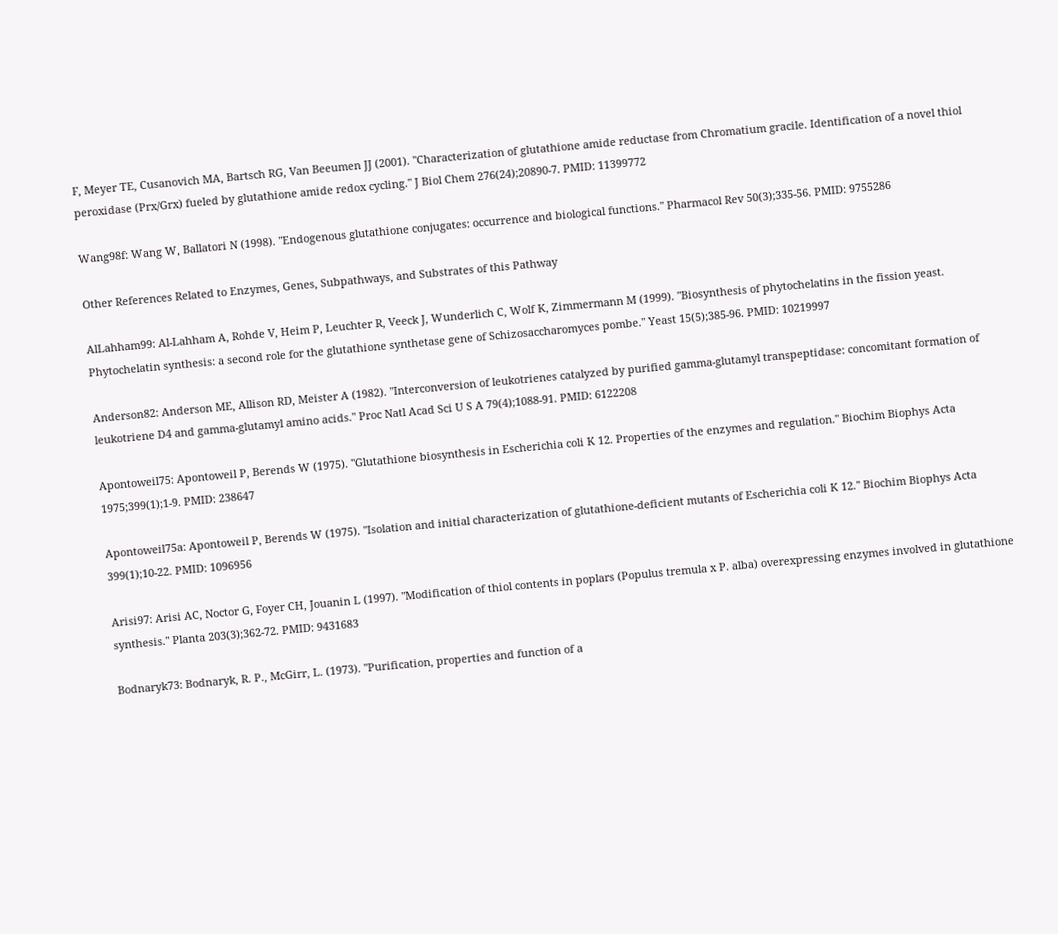F, Meyer TE, Cusanovich MA, Bartsch RG, Van Beeumen JJ (2001). "Characterization of glutathione amide reductase from Chromatium gracile. Identification of a novel thiol peroxidase (Prx/Grx) fueled by glutathione amide redox cycling." J Biol Chem 276(24);20890-7. PMID: 11399772

Wang98f: Wang W, Ballatori N (1998). "Endogenous glutathione conjugates: occurrence and biological functions." Pharmacol Rev 50(3);335-56. PMID: 9755286

Other References Related to Enzymes, Genes, Subpathways, and Substrates of this Pathway

AlLahham99: Al-Lahham A, Rohde V, Heim P, Leuchter R, Veeck J, Wunderlich C, Wolf K, Zimmermann M (1999). "Biosynthesis of phytochelatins in the fission yeast. Phytochelatin synthesis: a second role for the glutathione synthetase gene of Schizosaccharomyces pombe." Yeast 15(5);385-96. PMID: 10219997

Anderson82: Anderson ME, Allison RD, Meister A (1982). "Interconversion of leukotrienes catalyzed by purified gamma-glutamyl transpeptidase: concomitant formation of leukotriene D4 and gamma-glutamyl amino acids." Proc Natl Acad Sci U S A 79(4);1088-91. PMID: 6122208

Apontoweil75: Apontoweil P, Berends W (1975). "Glutathione biosynthesis in Escherichia coli K 12. Properties of the enzymes and regulation." Biochim Biophys Acta 1975;399(1);1-9. PMID: 238647

Apontoweil75a: Apontoweil P, Berends W (1975). "Isolation and initial characterization of glutathione-deficient mutants of Escherichia coli K 12." Biochim Biophys Acta 399(1);10-22. PMID: 1096956

Arisi97: Arisi AC, Noctor G, Foyer CH, Jouanin L (1997). "Modification of thiol contents in poplars (Populus tremula x P. alba) overexpressing enzymes involved in glutathione synthesis." Planta 203(3);362-72. PMID: 9431683

Bodnaryk73: Bodnaryk, R. P., McGirr, L. (1973). "Purification, properties and function of a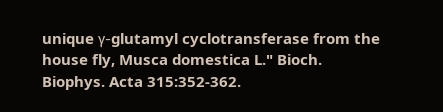unique γ-glutamyl cyclotransferase from the house fly, Musca domestica L." Bioch. Biophys. Acta 315:352-362.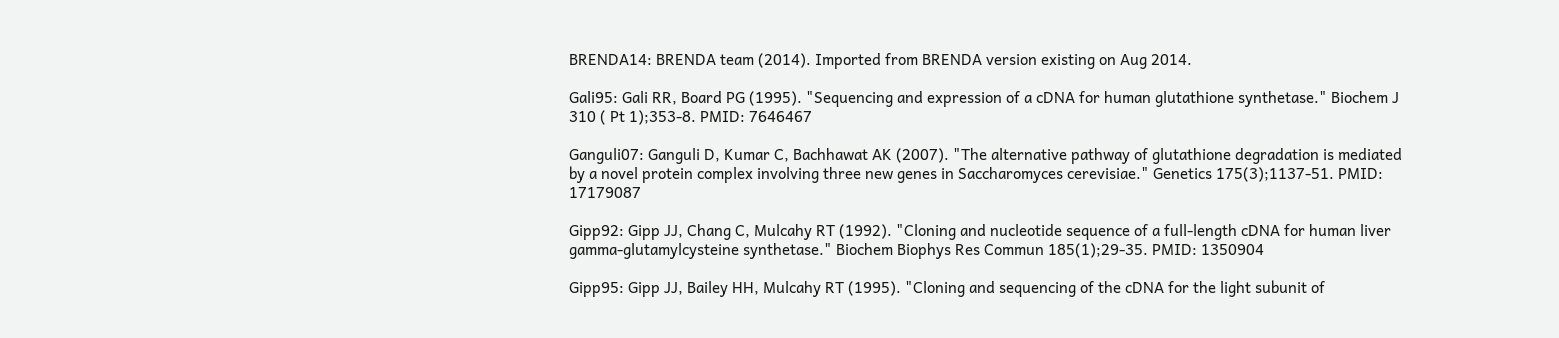BRENDA14: BRENDA team (2014). Imported from BRENDA version existing on Aug 2014.

Gali95: Gali RR, Board PG (1995). "Sequencing and expression of a cDNA for human glutathione synthetase." Biochem J 310 ( Pt 1);353-8. PMID: 7646467

Ganguli07: Ganguli D, Kumar C, Bachhawat AK (2007). "The alternative pathway of glutathione degradation is mediated by a novel protein complex involving three new genes in Saccharomyces cerevisiae." Genetics 175(3);1137-51. PMID: 17179087

Gipp92: Gipp JJ, Chang C, Mulcahy RT (1992). "Cloning and nucleotide sequence of a full-length cDNA for human liver gamma-glutamylcysteine synthetase." Biochem Biophys Res Commun 185(1);29-35. PMID: 1350904

Gipp95: Gipp JJ, Bailey HH, Mulcahy RT (1995). "Cloning and sequencing of the cDNA for the light subunit of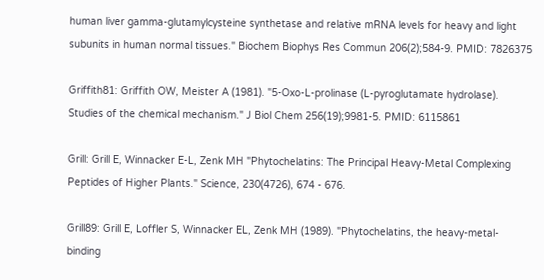human liver gamma-glutamylcysteine synthetase and relative mRNA levels for heavy and light subunits in human normal tissues." Biochem Biophys Res Commun 206(2);584-9. PMID: 7826375

Griffith81: Griffith OW, Meister A (1981). "5-Oxo-L-prolinase (L-pyroglutamate hydrolase). Studies of the chemical mechanism." J Biol Chem 256(19);9981-5. PMID: 6115861

Grill: Grill E, Winnacker E-L, Zenk MH "Phytochelatins: The Principal Heavy-Metal Complexing Peptides of Higher Plants." Science, 230(4726), 674 - 676.

Grill89: Grill E, Loffler S, Winnacker EL, Zenk MH (1989). "Phytochelatins, the heavy-metal-binding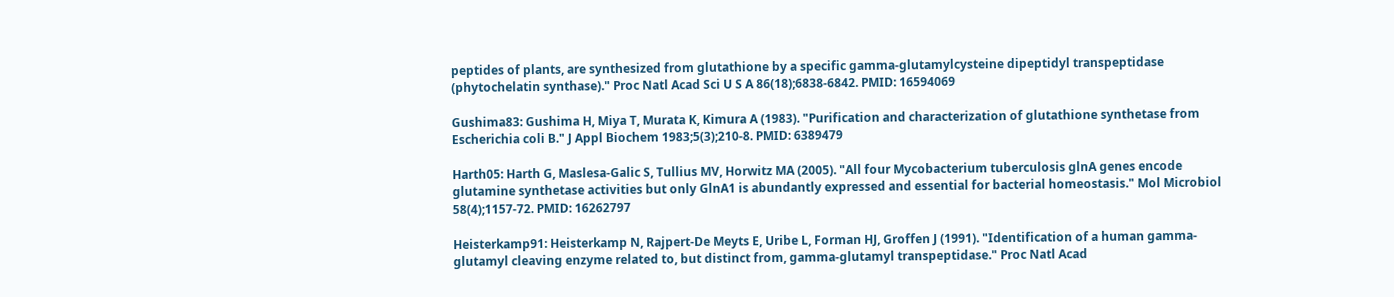peptides of plants, are synthesized from glutathione by a specific gamma-glutamylcysteine dipeptidyl transpeptidase (phytochelatin synthase)." Proc Natl Acad Sci U S A 86(18);6838-6842. PMID: 16594069

Gushima83: Gushima H, Miya T, Murata K, Kimura A (1983). "Purification and characterization of glutathione synthetase from Escherichia coli B." J Appl Biochem 1983;5(3);210-8. PMID: 6389479

Harth05: Harth G, Maslesa-Galic S, Tullius MV, Horwitz MA (2005). "All four Mycobacterium tuberculosis glnA genes encode glutamine synthetase activities but only GlnA1 is abundantly expressed and essential for bacterial homeostasis." Mol Microbiol 58(4);1157-72. PMID: 16262797

Heisterkamp91: Heisterkamp N, Rajpert-De Meyts E, Uribe L, Forman HJ, Groffen J (1991). "Identification of a human gamma-glutamyl cleaving enzyme related to, but distinct from, gamma-glutamyl transpeptidase." Proc Natl Acad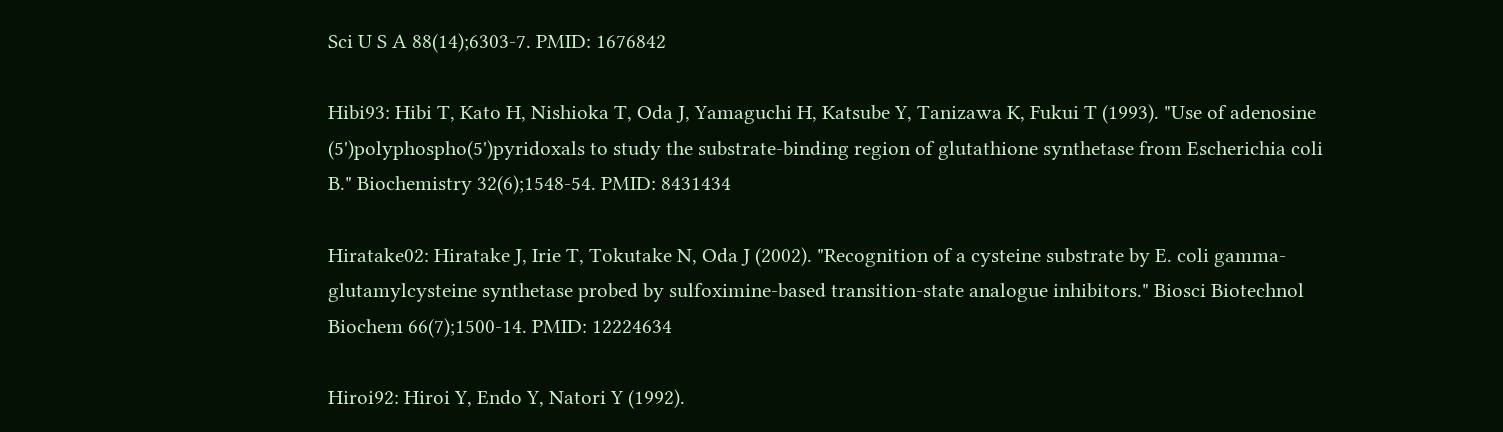Sci U S A 88(14);6303-7. PMID: 1676842

Hibi93: Hibi T, Kato H, Nishioka T, Oda J, Yamaguchi H, Katsube Y, Tanizawa K, Fukui T (1993). "Use of adenosine (5')polyphospho(5')pyridoxals to study the substrate-binding region of glutathione synthetase from Escherichia coli B." Biochemistry 32(6);1548-54. PMID: 8431434

Hiratake02: Hiratake J, Irie T, Tokutake N, Oda J (2002). "Recognition of a cysteine substrate by E. coli gamma-glutamylcysteine synthetase probed by sulfoximine-based transition-state analogue inhibitors." Biosci Biotechnol Biochem 66(7);1500-14. PMID: 12224634

Hiroi92: Hiroi Y, Endo Y, Natori Y (1992).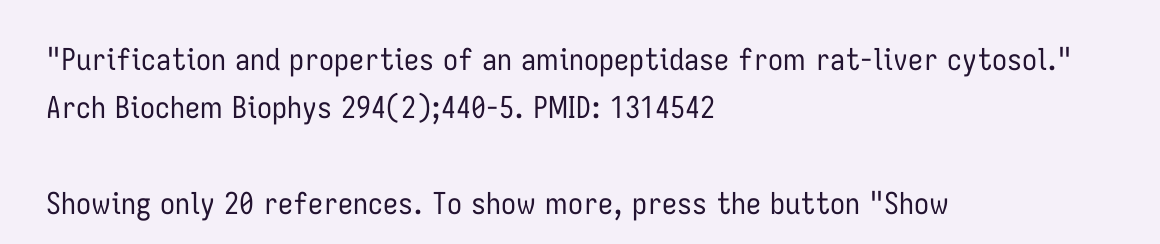"Purification and properties of an aminopeptidase from rat-liver cytosol." Arch Biochem Biophys 294(2);440-5. PMID: 1314542

Showing only 20 references. To show more, press the button "Show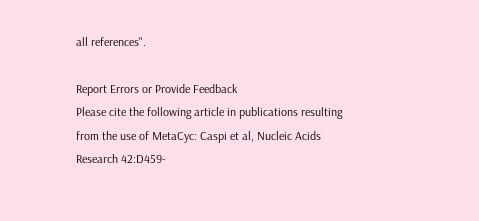all references".

Report Errors or Provide Feedback
Please cite the following article in publications resulting from the use of MetaCyc: Caspi et al, Nucleic Acids Research 42:D459-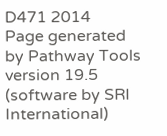D471 2014
Page generated by Pathway Tools version 19.5 (software by SRI International)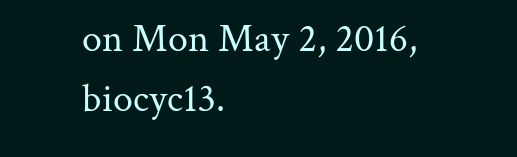on Mon May 2, 2016, biocyc13.